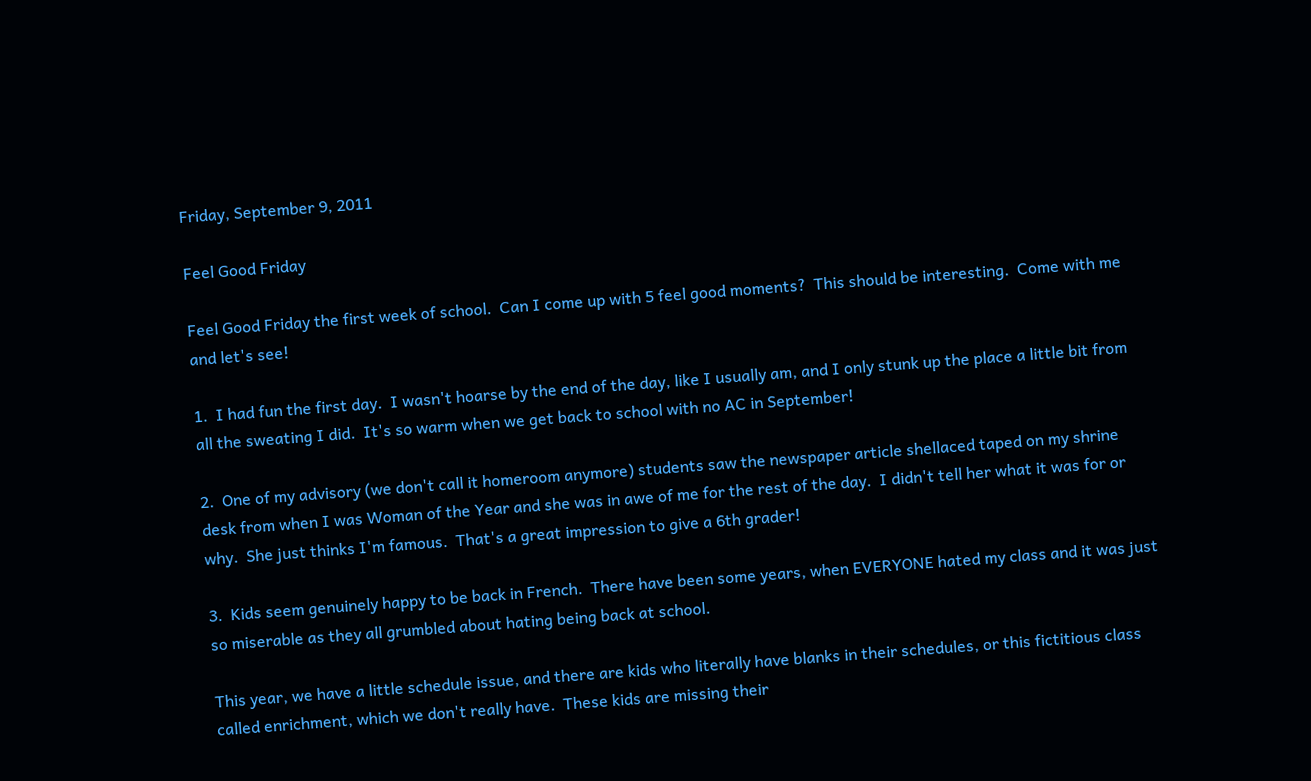Friday, September 9, 2011

Feel Good Friday

Feel Good Friday the first week of school.  Can I come up with 5 feel good moments?  This should be interesting.  Come with me and let's see!

1.  I had fun the first day.  I wasn't hoarse by the end of the day, like I usually am, and I only stunk up the place a little bit from all the sweating I did.  It's so warm when we get back to school with no AC in September!

2.  One of my advisory (we don't call it homeroom anymore) students saw the newspaper article shellaced taped on my shrine desk from when I was Woman of the Year and she was in awe of me for the rest of the day.  I didn't tell her what it was for or why.  She just thinks I'm famous.  That's a great impression to give a 6th grader!

3.  Kids seem genuinely happy to be back in French.  There have been some years, when EVERYONE hated my class and it was just so miserable as they all grumbled about hating being back at school.

This year, we have a little schedule issue, and there are kids who literally have blanks in their schedules, or this fictitious class called enrichment, which we don't really have.  These kids are missing their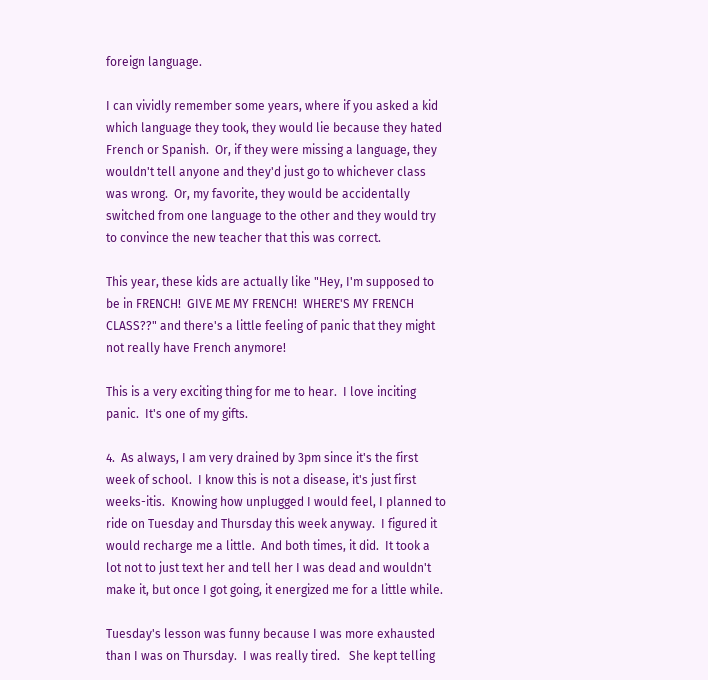foreign language.

I can vividly remember some years, where if you asked a kid which language they took, they would lie because they hated French or Spanish.  Or, if they were missing a language, they wouldn't tell anyone and they'd just go to whichever class was wrong.  Or, my favorite, they would be accidentally switched from one language to the other and they would try to convince the new teacher that this was correct.

This year, these kids are actually like "Hey, I'm supposed to be in FRENCH!  GIVE ME MY FRENCH!  WHERE'S MY FRENCH CLASS??" and there's a little feeling of panic that they might not really have French anymore!

This is a very exciting thing for me to hear.  I love inciting panic.  It's one of my gifts.

4.  As always, I am very drained by 3pm since it's the first week of school.  I know this is not a disease, it's just first weeks-itis.  Knowing how unplugged I would feel, I planned to ride on Tuesday and Thursday this week anyway.  I figured it would recharge me a little.  And both times, it did.  It took a lot not to just text her and tell her I was dead and wouldn't make it, but once I got going, it energized me for a little while.

Tuesday's lesson was funny because I was more exhausted than I was on Thursday.  I was really tired.   She kept telling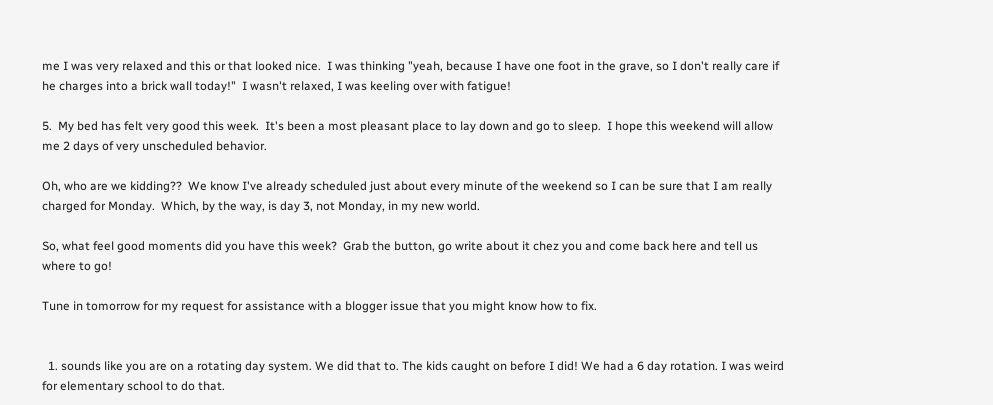me I was very relaxed and this or that looked nice.  I was thinking "yeah, because I have one foot in the grave, so I don't really care if he charges into a brick wall today!"  I wasn't relaxed, I was keeling over with fatigue!

5.  My bed has felt very good this week.  It's been a most pleasant place to lay down and go to sleep.  I hope this weekend will allow me 2 days of very unscheduled behavior.

Oh, who are we kidding??  We know I've already scheduled just about every minute of the weekend so I can be sure that I am really charged for Monday.  Which, by the way, is day 3, not Monday, in my new world.

So, what feel good moments did you have this week?  Grab the button, go write about it chez you and come back here and tell us where to go!

Tune in tomorrow for my request for assistance with a blogger issue that you might know how to fix.


  1. sounds like you are on a rotating day system. We did that to. The kids caught on before I did! We had a 6 day rotation. I was weird for elementary school to do that.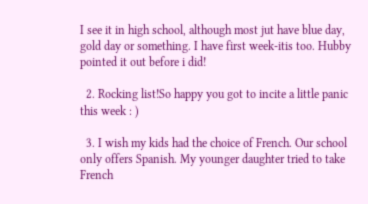I see it in high school, although most jut have blue day, gold day or something. I have first week-itis too. Hubby pointed it out before i did!

  2. Rocking list!So happy you got to incite a little panic this week : )

  3. I wish my kids had the choice of French. Our school only offers Spanish. My younger daughter tried to take French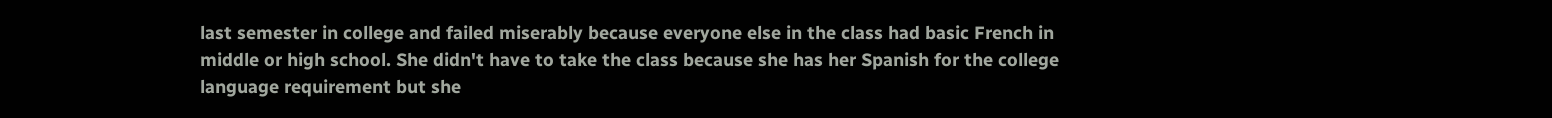last semester in college and failed miserably because everyone else in the class had basic French in middle or high school. She didn't have to take the class because she has her Spanish for the college language requirement but she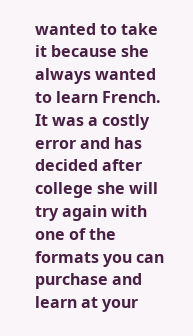wanted to take it because she always wanted to learn French. It was a costly error and has decided after college she will try again with one of the formats you can purchase and learn at your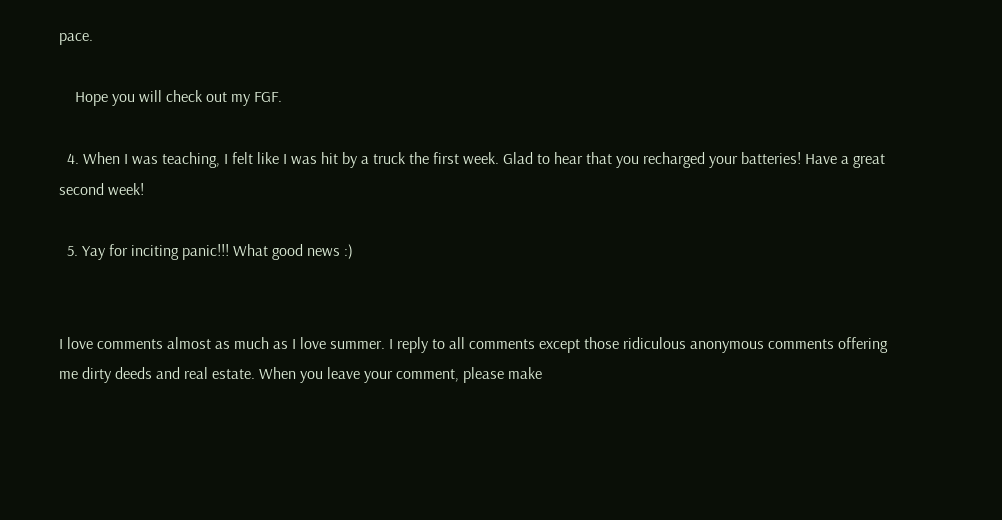pace.

    Hope you will check out my FGF.

  4. When I was teaching, I felt like I was hit by a truck the first week. Glad to hear that you recharged your batteries! Have a great second week!

  5. Yay for inciting panic!!! What good news :)


I love comments almost as much as I love summer. I reply to all comments except those ridiculous anonymous comments offering me dirty deeds and real estate. When you leave your comment, please make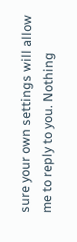sure your own settings will allow me to reply to you. Nothing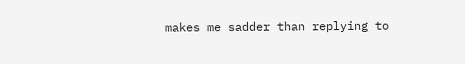makes me sadder than replying to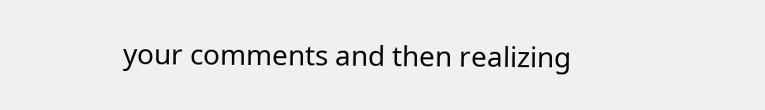your comments and then realizing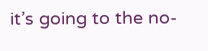it’s going to the no-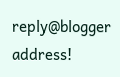reply@blogger address!